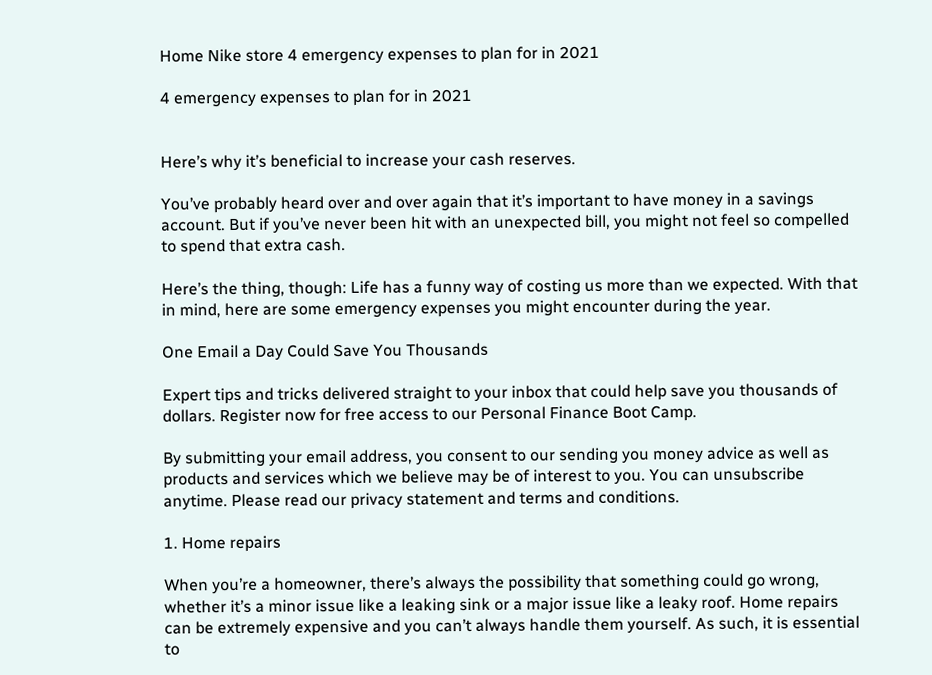Home Nike store 4 emergency expenses to plan for in 2021

4 emergency expenses to plan for in 2021


Here’s why it’s beneficial to increase your cash reserves.

You’ve probably heard over and over again that it’s important to have money in a savings account. But if you’ve never been hit with an unexpected bill, you might not feel so compelled to spend that extra cash.

Here’s the thing, though: Life has a funny way of costing us more than we expected. With that in mind, here are some emergency expenses you might encounter during the year.

One Email a Day Could Save You Thousands

Expert tips and tricks delivered straight to your inbox that could help save you thousands of dollars. Register now for free access to our Personal Finance Boot Camp.

By submitting your email address, you consent to our sending you money advice as well as products and services which we believe may be of interest to you. You can unsubscribe anytime. Please read our privacy statement and terms and conditions.

1. Home repairs

When you’re a homeowner, there’s always the possibility that something could go wrong, whether it’s a minor issue like a leaking sink or a major issue like a leaky roof. Home repairs can be extremely expensive and you can’t always handle them yourself. As such, it is essential to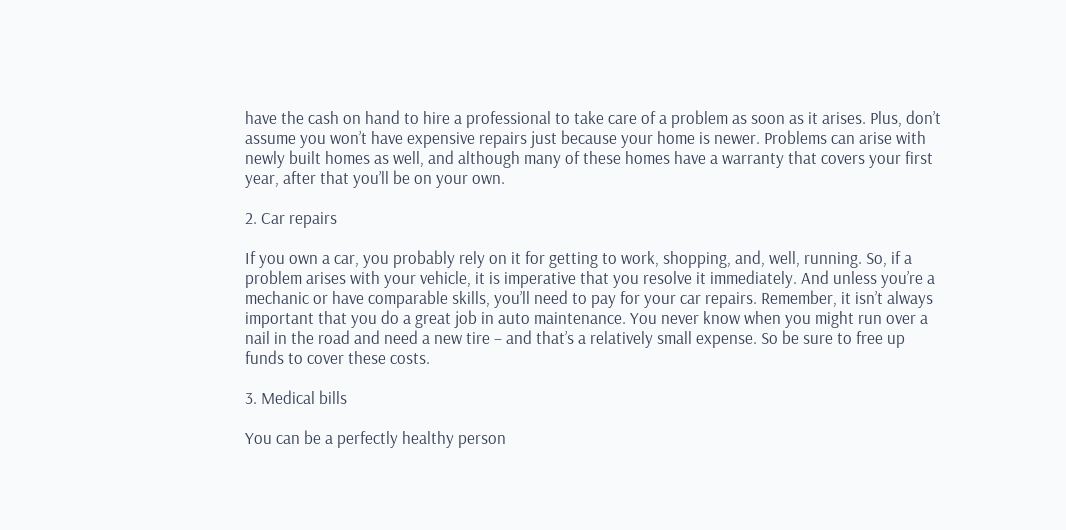have the cash on hand to hire a professional to take care of a problem as soon as it arises. Plus, don’t assume you won’t have expensive repairs just because your home is newer. Problems can arise with newly built homes as well, and although many of these homes have a warranty that covers your first year, after that you’ll be on your own.

2. Car repairs

If you own a car, you probably rely on it for getting to work, shopping, and, well, running. So, if a problem arises with your vehicle, it is imperative that you resolve it immediately. And unless you’re a mechanic or have comparable skills, you’ll need to pay for your car repairs. Remember, it isn’t always important that you do a great job in auto maintenance. You never know when you might run over a nail in the road and need a new tire – and that’s a relatively small expense. So be sure to free up funds to cover these costs.

3. Medical bills

You can be a perfectly healthy person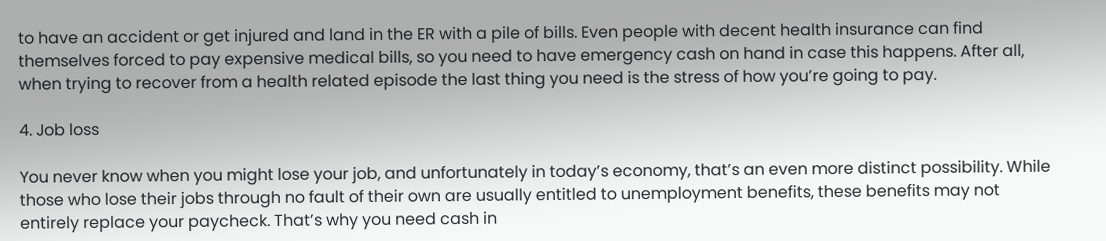to have an accident or get injured and land in the ER with a pile of bills. Even people with decent health insurance can find themselves forced to pay expensive medical bills, so you need to have emergency cash on hand in case this happens. After all, when trying to recover from a health related episode the last thing you need is the stress of how you’re going to pay.

4. Job loss

You never know when you might lose your job, and unfortunately in today’s economy, that’s an even more distinct possibility. While those who lose their jobs through no fault of their own are usually entitled to unemployment benefits, these benefits may not entirely replace your paycheck. That’s why you need cash in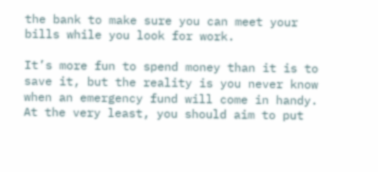the bank to make sure you can meet your bills while you look for work.

It’s more fun to spend money than it is to save it, but the reality is you never know when an emergency fund will come in handy. At the very least, you should aim to put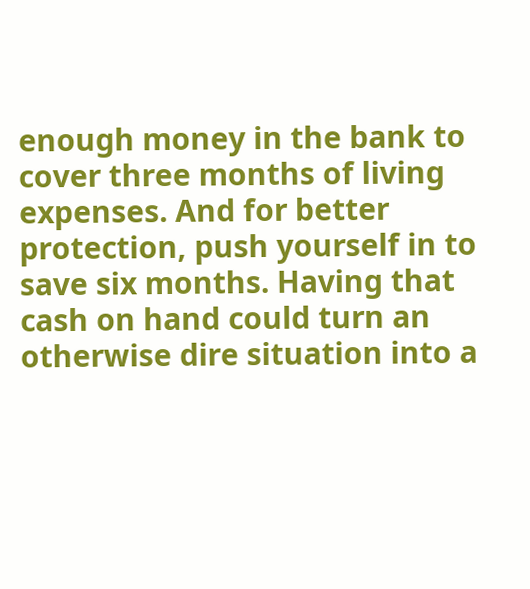enough money in the bank to cover three months of living expenses. And for better protection, push yourself in to save six months. Having that cash on hand could turn an otherwise dire situation into a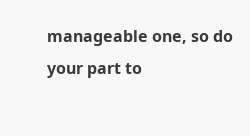manageable one, so do your part to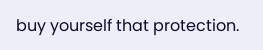buy yourself that protection.